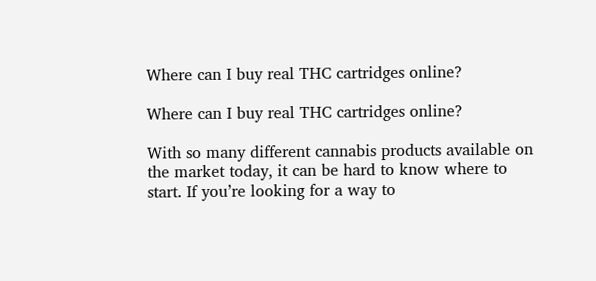Where can I buy real THC cartridges online?

Where can I buy real THC cartridges online?

With so many different cannabis products available on the market today, it can be hard to know where to start. If you’re looking for a way to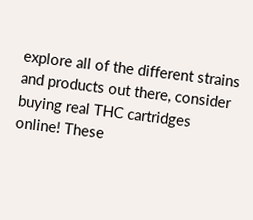explore all of the different strains and products out there, consider buying real THC cartridges online! These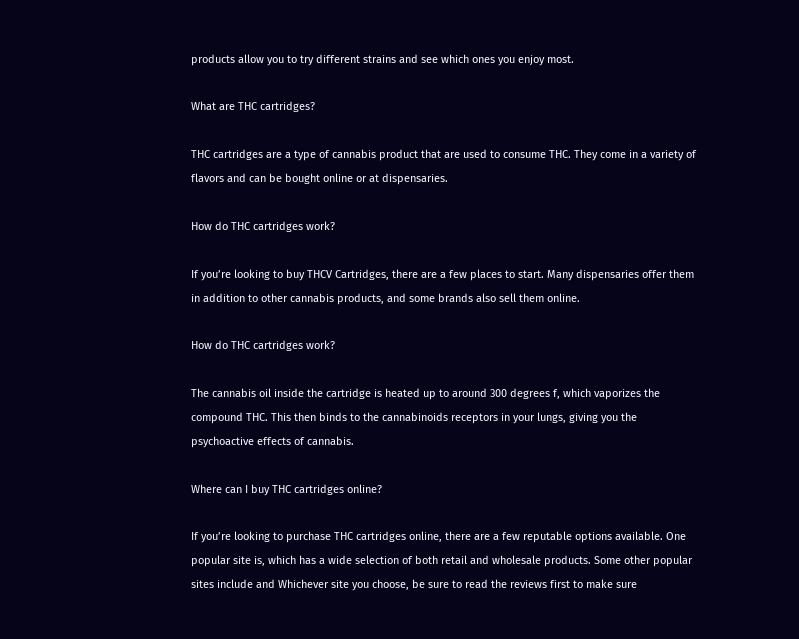products allow you to try different strains and see which ones you enjoy most.

What are THC cartridges?

THC cartridges are a type of cannabis product that are used to consume THC. They come in a variety of flavors and can be bought online or at dispensaries.

How do THC cartridges work?

If you’re looking to buy THCV Cartridges, there are a few places to start. Many dispensaries offer them in addition to other cannabis products, and some brands also sell them online.

How do THC cartridges work?

The cannabis oil inside the cartridge is heated up to around 300 degrees f, which vaporizes the compound THC. This then binds to the cannabinoids receptors in your lungs, giving you the psychoactive effects of cannabis.

Where can I buy THC cartridges online?

If you’re looking to purchase THC cartridges online, there are a few reputable options available. One popular site is, which has a wide selection of both retail and wholesale products. Some other popular sites include and Whichever site you choose, be sure to read the reviews first to make sure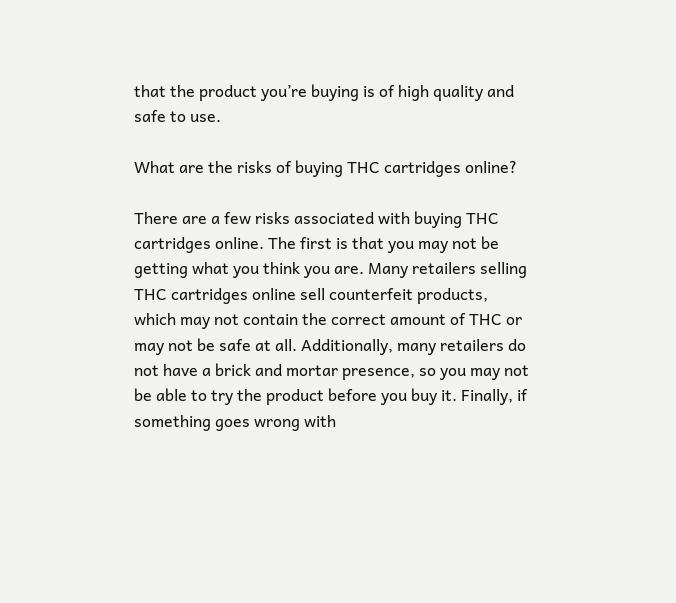that the product you’re buying is of high quality and safe to use.

What are the risks of buying THC cartridges online?

There are a few risks associated with buying THC cartridges online. The first is that you may not be getting what you think you are. Many retailers selling THC cartridges online sell counterfeit products, which may not contain the correct amount of THC or may not be safe at all. Additionally, many retailers do not have a brick and mortar presence, so you may not be able to try the product before you buy it. Finally, if something goes wrong with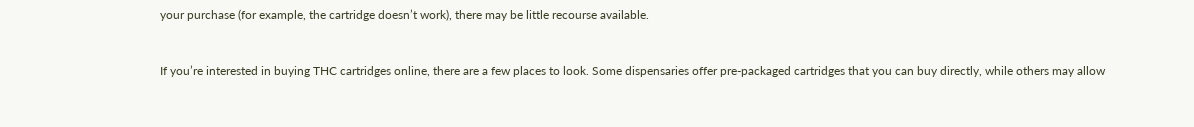your purchase (for example, the cartridge doesn’t work), there may be little recourse available.


If you’re interested in buying THC cartridges online, there are a few places to look. Some dispensaries offer pre-packaged cartridges that you can buy directly, while others may allow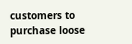customers to purchase loose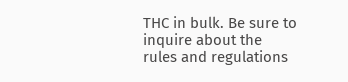THC in bulk. Be sure to inquire about the rules and regulations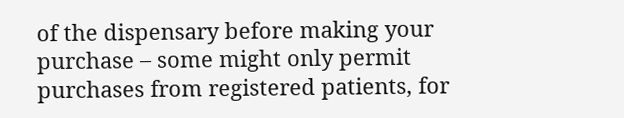of the dispensary before making your purchase – some might only permit purchases from registered patients, for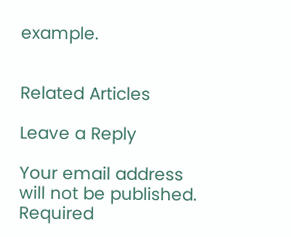example.


Related Articles

Leave a Reply

Your email address will not be published. Required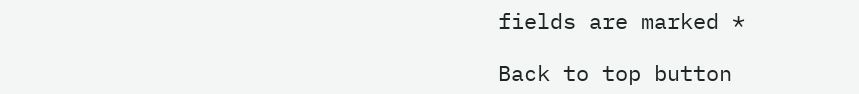fields are marked *

Back to top button